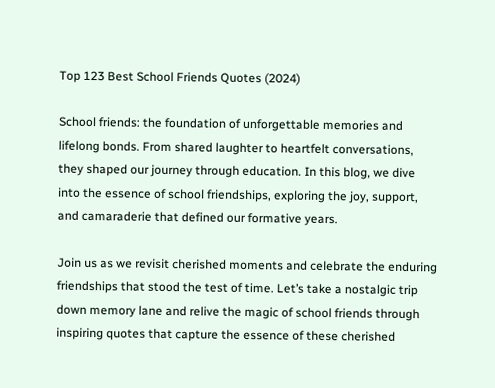Top 123 Best School Friends Quotes (2024)

School friends: the foundation of unforgettable memories and lifelong bonds. From shared laughter to heartfelt conversations, they shaped our journey through education. In this blog, we dive into the essence of school friendships, exploring the joy, support, and camaraderie that defined our formative years.

Join us as we revisit cherished moments and celebrate the enduring friendships that stood the test of time. Let’s take a nostalgic trip down memory lane and relive the magic of school friends through inspiring quotes that capture the essence of these cherished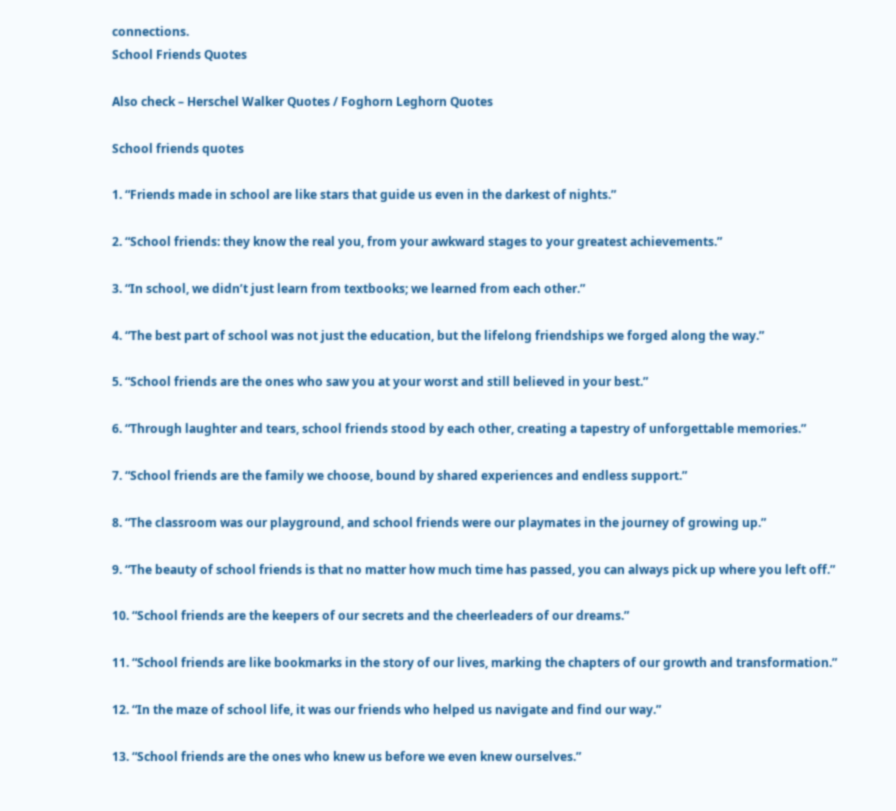connections.
School Friends Quotes

Also check – Herschel Walker Quotes / Foghorn Leghorn Quotes

School friends quotes

1. “Friends made in school are like stars that guide us even in the darkest of nights.”

2. “School friends: they know the real you, from your awkward stages to your greatest achievements.”

3. “In school, we didn’t just learn from textbooks; we learned from each other.”

4. “The best part of school was not just the education, but the lifelong friendships we forged along the way.”

5. “School friends are the ones who saw you at your worst and still believed in your best.”

6. “Through laughter and tears, school friends stood by each other, creating a tapestry of unforgettable memories.”

7. “School friends are the family we choose, bound by shared experiences and endless support.”

8. “The classroom was our playground, and school friends were our playmates in the journey of growing up.”

9. “The beauty of school friends is that no matter how much time has passed, you can always pick up where you left off.”

10. “School friends are the keepers of our secrets and the cheerleaders of our dreams.”

11. “School friends are like bookmarks in the story of our lives, marking the chapters of our growth and transformation.”

12. “In the maze of school life, it was our friends who helped us navigate and find our way.”

13. “School friends are the ones who knew us before we even knew ourselves.”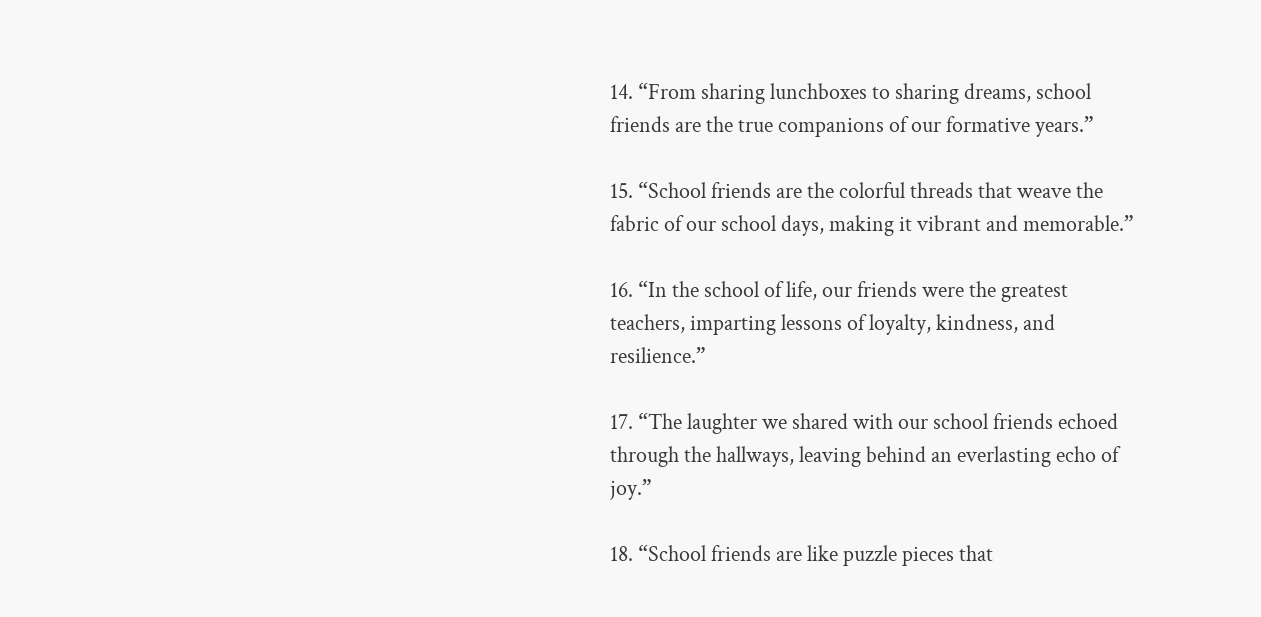14. “From sharing lunchboxes to sharing dreams, school friends are the true companions of our formative years.”

15. “School friends are the colorful threads that weave the fabric of our school days, making it vibrant and memorable.”

16. “In the school of life, our friends were the greatest teachers, imparting lessons of loyalty, kindness, and resilience.”

17. “The laughter we shared with our school friends echoed through the hallways, leaving behind an everlasting echo of joy.”

18. “School friends are like puzzle pieces that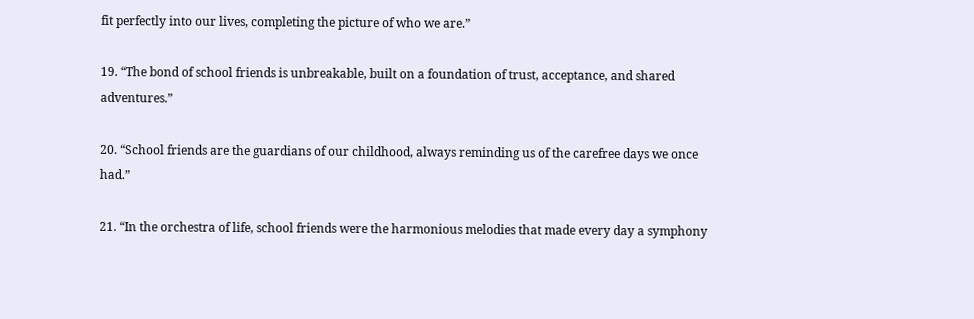fit perfectly into our lives, completing the picture of who we are.”

19. “The bond of school friends is unbreakable, built on a foundation of trust, acceptance, and shared adventures.”

20. “School friends are the guardians of our childhood, always reminding us of the carefree days we once had.”

21. “In the orchestra of life, school friends were the harmonious melodies that made every day a symphony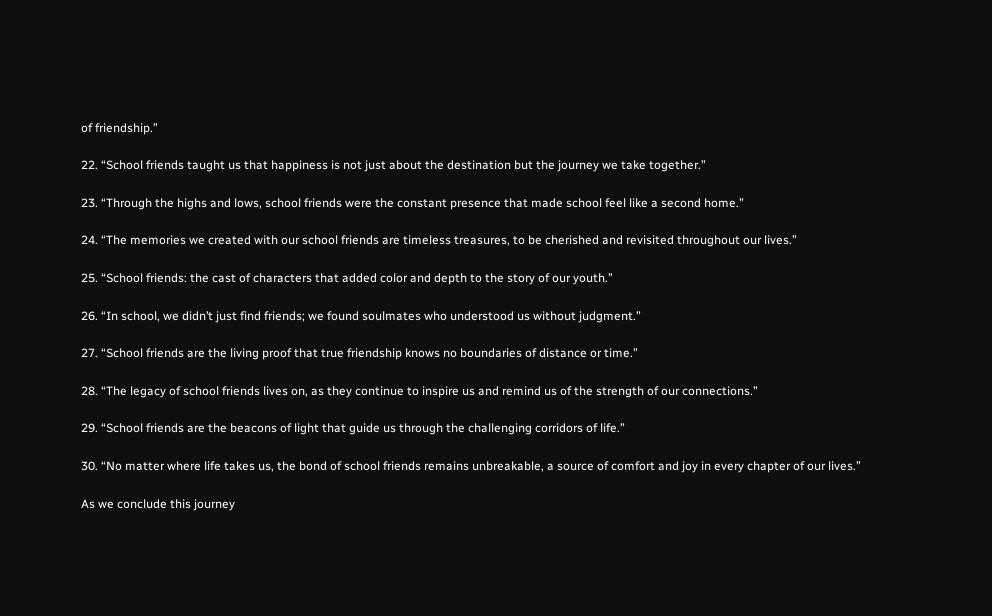of friendship.”

22. “School friends taught us that happiness is not just about the destination but the journey we take together.”

23. “Through the highs and lows, school friends were the constant presence that made school feel like a second home.”

24. “The memories we created with our school friends are timeless treasures, to be cherished and revisited throughout our lives.”

25. “School friends: the cast of characters that added color and depth to the story of our youth.”

26. “In school, we didn’t just find friends; we found soulmates who understood us without judgment.”

27. “School friends are the living proof that true friendship knows no boundaries of distance or time.”

28. “The legacy of school friends lives on, as they continue to inspire us and remind us of the strength of our connections.”

29. “School friends are the beacons of light that guide us through the challenging corridors of life.”

30. “No matter where life takes us, the bond of school friends remains unbreakable, a source of comfort and joy in every chapter of our lives.”

As we conclude this journey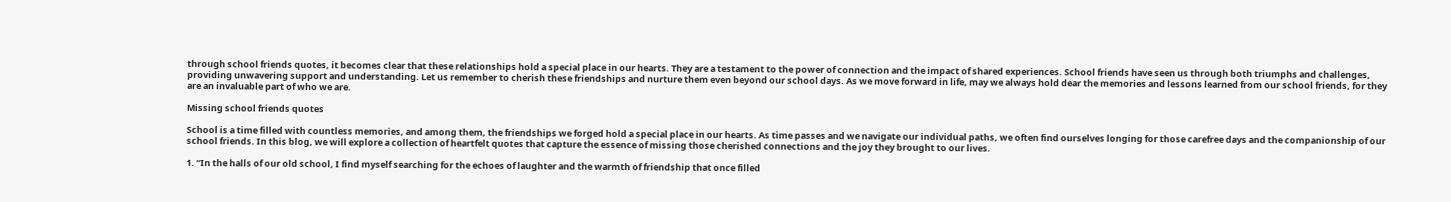through school friends quotes, it becomes clear that these relationships hold a special place in our hearts. They are a testament to the power of connection and the impact of shared experiences. School friends have seen us through both triumphs and challenges, providing unwavering support and understanding. Let us remember to cherish these friendships and nurture them even beyond our school days. As we move forward in life, may we always hold dear the memories and lessons learned from our school friends, for they are an invaluable part of who we are.

Missing school friends quotes

School is a time filled with countless memories, and among them, the friendships we forged hold a special place in our hearts. As time passes and we navigate our individual paths, we often find ourselves longing for those carefree days and the companionship of our school friends. In this blog, we will explore a collection of heartfelt quotes that capture the essence of missing those cherished connections and the joy they brought to our lives.

1. “In the halls of our old school, I find myself searching for the echoes of laughter and the warmth of friendship that once filled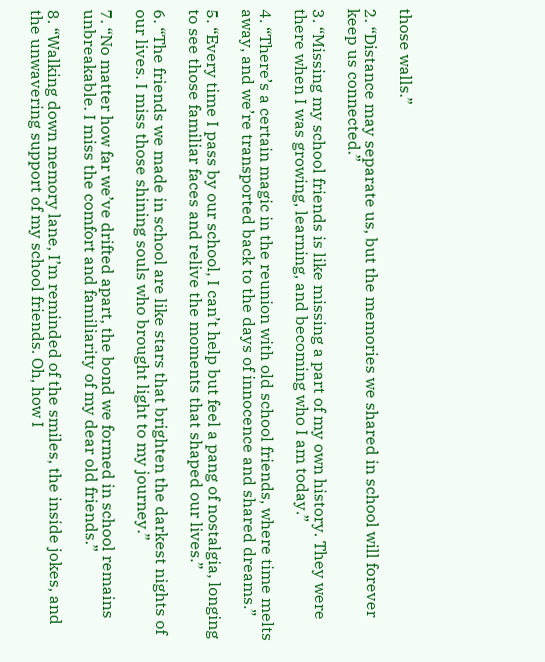those walls.”

2. “Distance may separate us, but the memories we shared in school will forever keep us connected.”

3. “Missing my school friends is like missing a part of my own history. They were there when I was growing, learning, and becoming who I am today.”

4. “There’s a certain magic in the reunion with old school friends, where time melts away, and we’re transported back to the days of innocence and shared dreams.”

5. “Every time I pass by our school, I can’t help but feel a pang of nostalgia, longing to see those familiar faces and relive the moments that shaped our lives.”

6. “The friends we made in school are like stars that brighten the darkest nights of our lives. I miss those shining souls who brought light to my journey.”

7. “No matter how far we’ve drifted apart, the bond we formed in school remains unbreakable. I miss the comfort and familiarity of my dear old friends.”

8. “Walking down memory lane, I’m reminded of the smiles, the inside jokes, and the unwavering support of my school friends. Oh, how I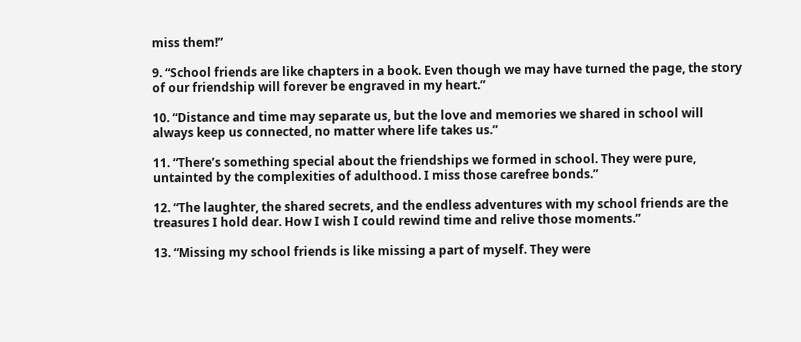miss them!”

9. “School friends are like chapters in a book. Even though we may have turned the page, the story of our friendship will forever be engraved in my heart.”

10. “Distance and time may separate us, but the love and memories we shared in school will always keep us connected, no matter where life takes us.”

11. “There’s something special about the friendships we formed in school. They were pure, untainted by the complexities of adulthood. I miss those carefree bonds.”

12. “The laughter, the shared secrets, and the endless adventures with my school friends are the treasures I hold dear. How I wish I could rewind time and relive those moments.”

13. “Missing my school friends is like missing a part of myself. They were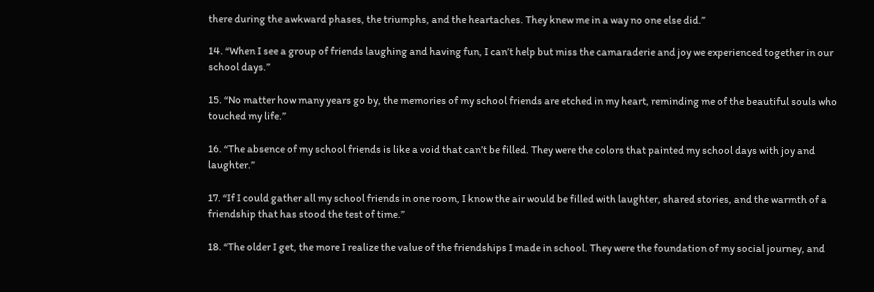there during the awkward phases, the triumphs, and the heartaches. They knew me in a way no one else did.”

14. “When I see a group of friends laughing and having fun, I can’t help but miss the camaraderie and joy we experienced together in our school days.”

15. “No matter how many years go by, the memories of my school friends are etched in my heart, reminding me of the beautiful souls who touched my life.”

16. “The absence of my school friends is like a void that can’t be filled. They were the colors that painted my school days with joy and laughter.”

17. “If I could gather all my school friends in one room, I know the air would be filled with laughter, shared stories, and the warmth of a friendship that has stood the test of time.”

18. “The older I get, the more I realize the value of the friendships I made in school. They were the foundation of my social journey, and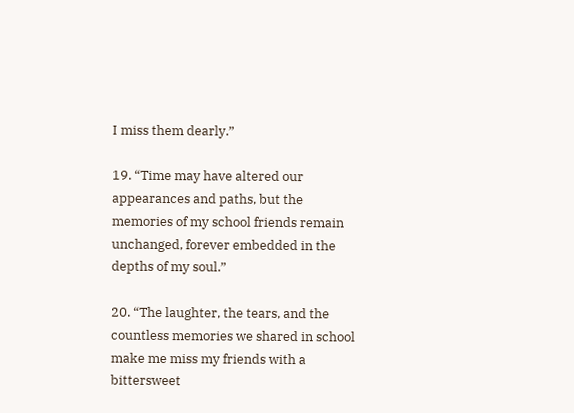I miss them dearly.”

19. “Time may have altered our appearances and paths, but the memories of my school friends remain unchanged, forever embedded in the depths of my soul.”

20. “The laughter, the tears, and the countless memories we shared in school make me miss my friends with a bittersweet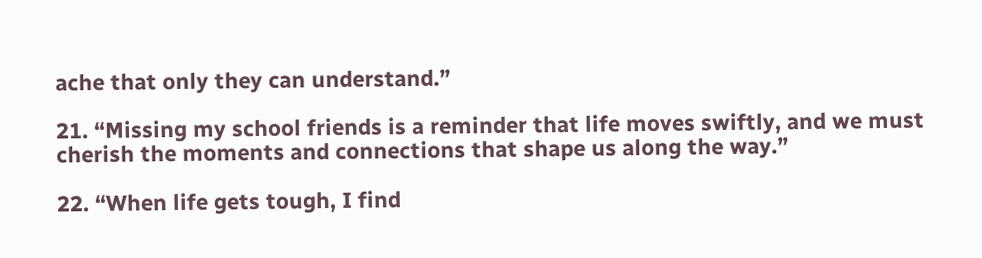ache that only they can understand.”

21. “Missing my school friends is a reminder that life moves swiftly, and we must cherish the moments and connections that shape us along the way.”

22. “When life gets tough, I find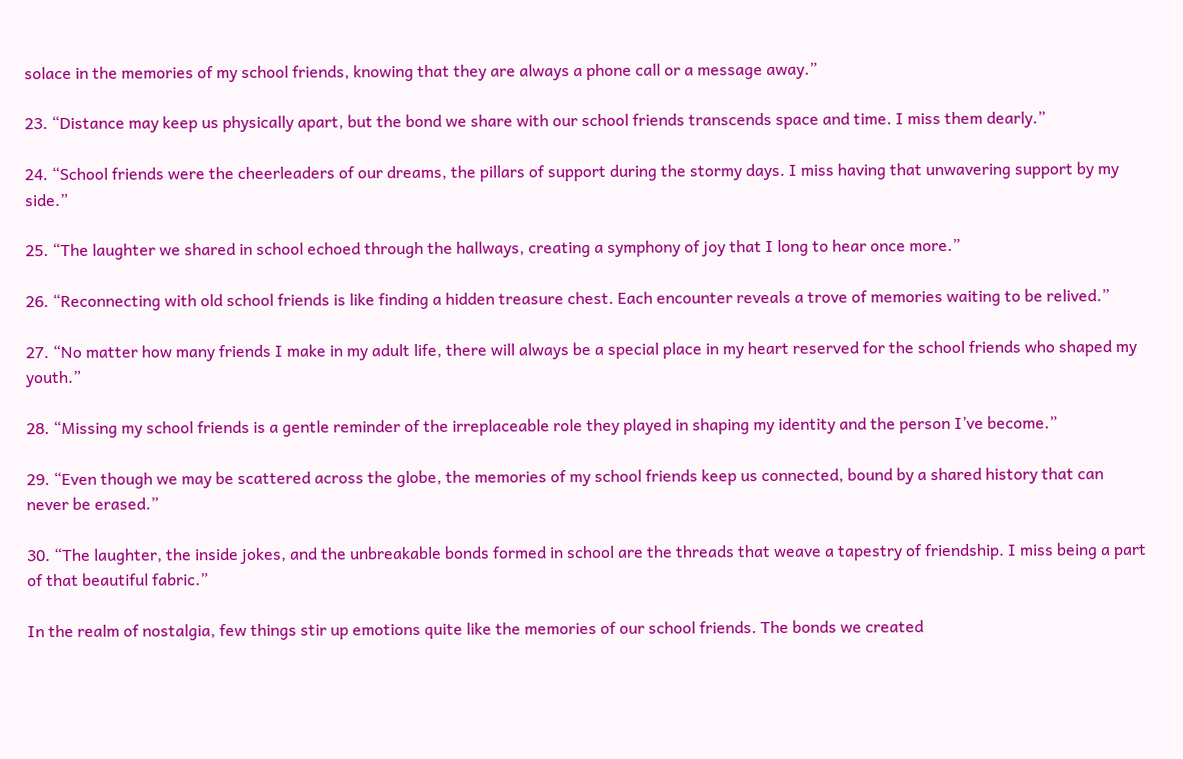solace in the memories of my school friends, knowing that they are always a phone call or a message away.”

23. “Distance may keep us physically apart, but the bond we share with our school friends transcends space and time. I miss them dearly.”

24. “School friends were the cheerleaders of our dreams, the pillars of support during the stormy days. I miss having that unwavering support by my side.”

25. “The laughter we shared in school echoed through the hallways, creating a symphony of joy that I long to hear once more.”

26. “Reconnecting with old school friends is like finding a hidden treasure chest. Each encounter reveals a trove of memories waiting to be relived.”

27. “No matter how many friends I make in my adult life, there will always be a special place in my heart reserved for the school friends who shaped my youth.”

28. “Missing my school friends is a gentle reminder of the irreplaceable role they played in shaping my identity and the person I’ve become.”

29. “Even though we may be scattered across the globe, the memories of my school friends keep us connected, bound by a shared history that can never be erased.”

30. “The laughter, the inside jokes, and the unbreakable bonds formed in school are the threads that weave a tapestry of friendship. I miss being a part of that beautiful fabric.”

In the realm of nostalgia, few things stir up emotions quite like the memories of our school friends. The bonds we created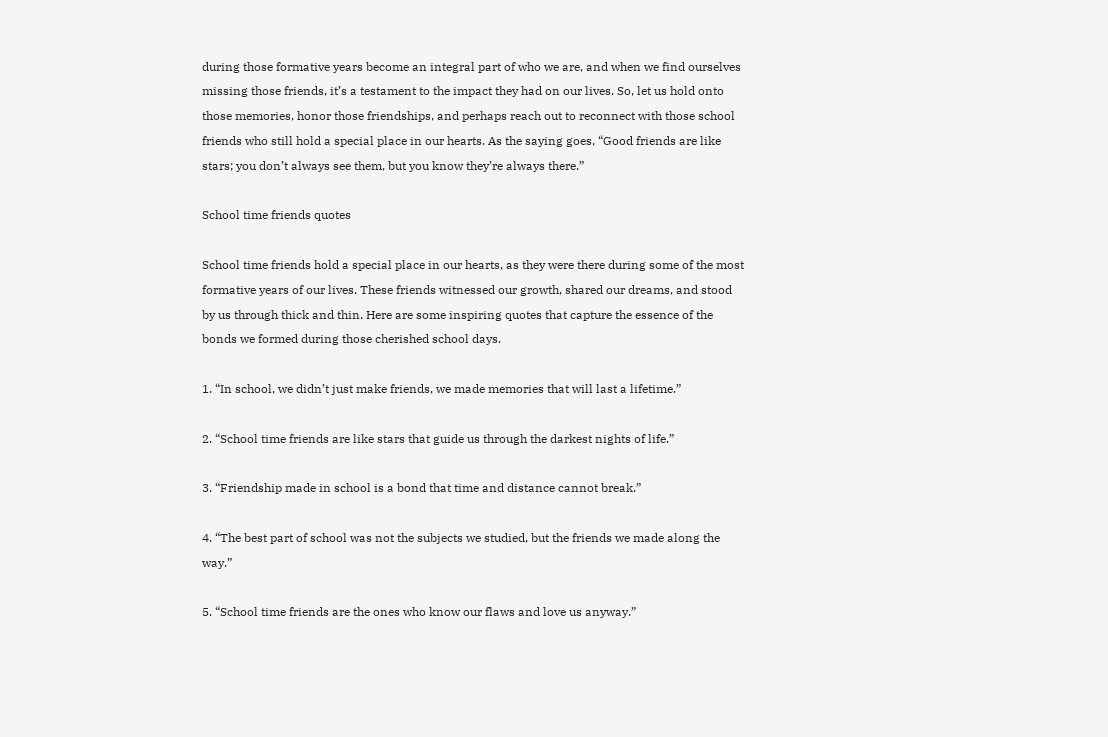during those formative years become an integral part of who we are, and when we find ourselves missing those friends, it’s a testament to the impact they had on our lives. So, let us hold onto those memories, honor those friendships, and perhaps reach out to reconnect with those school friends who still hold a special place in our hearts. As the saying goes, “Good friends are like stars; you don’t always see them, but you know they’re always there.”

School time friends quotes

School time friends hold a special place in our hearts, as they were there during some of the most formative years of our lives. These friends witnessed our growth, shared our dreams, and stood by us through thick and thin. Here are some inspiring quotes that capture the essence of the bonds we formed during those cherished school days.

1. “In school, we didn’t just make friends, we made memories that will last a lifetime.”

2. “School time friends are like stars that guide us through the darkest nights of life.”

3. “Friendship made in school is a bond that time and distance cannot break.”

4. “The best part of school was not the subjects we studied, but the friends we made along the way.”

5. “School time friends are the ones who know our flaws and love us anyway.”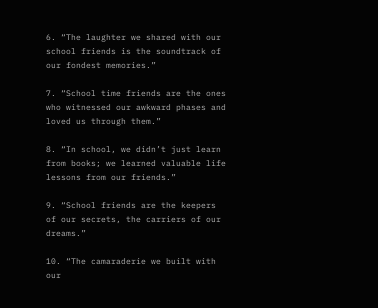6. “The laughter we shared with our school friends is the soundtrack of our fondest memories.”

7. “School time friends are the ones who witnessed our awkward phases and loved us through them.”

8. “In school, we didn’t just learn from books; we learned valuable life lessons from our friends.”

9. “School friends are the keepers of our secrets, the carriers of our dreams.”

10. “The camaraderie we built with our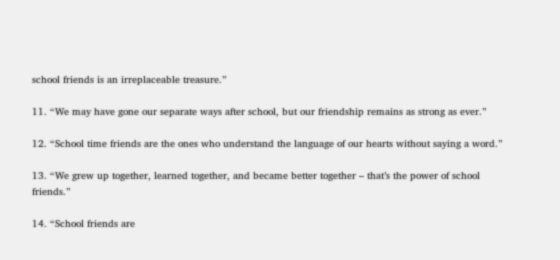school friends is an irreplaceable treasure.”

11. “We may have gone our separate ways after school, but our friendship remains as strong as ever.”

12. “School time friends are the ones who understand the language of our hearts without saying a word.”

13. “We grew up together, learned together, and became better together – that’s the power of school friends.”

14. “School friends are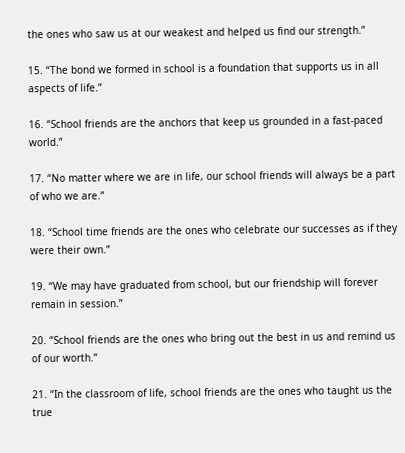the ones who saw us at our weakest and helped us find our strength.”

15. “The bond we formed in school is a foundation that supports us in all aspects of life.”

16. “School friends are the anchors that keep us grounded in a fast-paced world.”

17. “No matter where we are in life, our school friends will always be a part of who we are.”

18. “School time friends are the ones who celebrate our successes as if they were their own.”

19. “We may have graduated from school, but our friendship will forever remain in session.”

20. “School friends are the ones who bring out the best in us and remind us of our worth.”

21. “In the classroom of life, school friends are the ones who taught us the true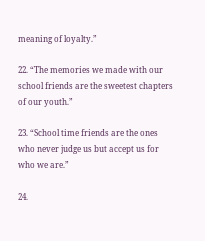meaning of loyalty.”

22. “The memories we made with our school friends are the sweetest chapters of our youth.”

23. “School time friends are the ones who never judge us but accept us for who we are.”

24.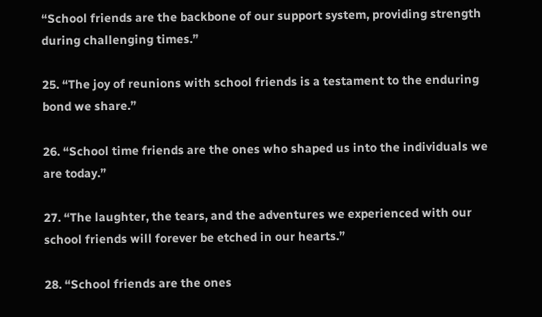“School friends are the backbone of our support system, providing strength during challenging times.”

25. “The joy of reunions with school friends is a testament to the enduring bond we share.”

26. “School time friends are the ones who shaped us into the individuals we are today.”

27. “The laughter, the tears, and the adventures we experienced with our school friends will forever be etched in our hearts.”

28. “School friends are the ones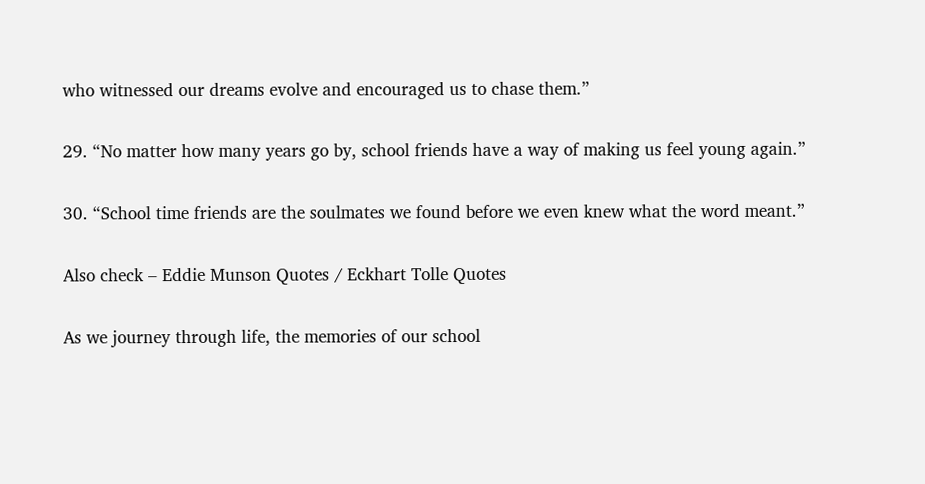who witnessed our dreams evolve and encouraged us to chase them.”

29. “No matter how many years go by, school friends have a way of making us feel young again.”

30. “School time friends are the soulmates we found before we even knew what the word meant.”

Also check – Eddie Munson Quotes / Eckhart Tolle Quotes

As we journey through life, the memories of our school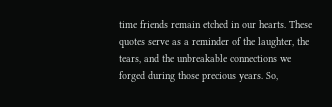time friends remain etched in our hearts. These quotes serve as a reminder of the laughter, the tears, and the unbreakable connections we forged during those precious years. So,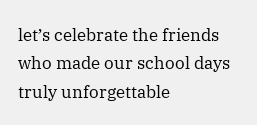let’s celebrate the friends who made our school days truly unforgettable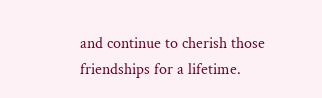and continue to cherish those friendships for a lifetime.